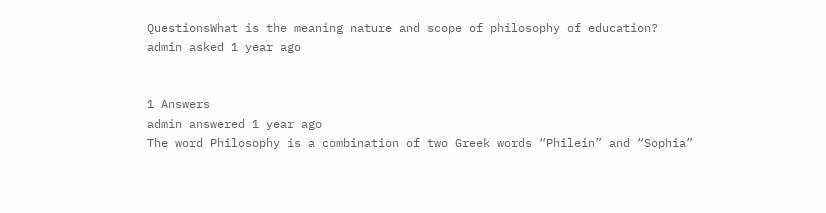QuestionsWhat is the meaning nature and scope of philosophy of education?
admin asked 1 year ago


1 Answers
admin answered 1 year ago
The word Philosophy is a combination of two Greek words “Philein” and “Sophia”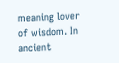meaning lover of wisdom. In ancient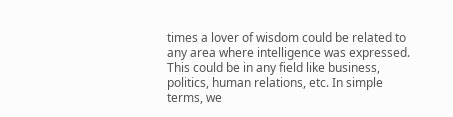times a lover of wisdom could be related to any area where intelligence was expressed. This could be in any field like business, politics, human relations, etc. In simple terms, we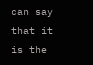can say that it is the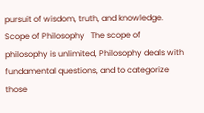pursuit of wisdom, truth, and knowledge.    Scope of Philosophy   The scope of philosophy is unlimited, Philosophy deals with fundamental questions, and to categorize those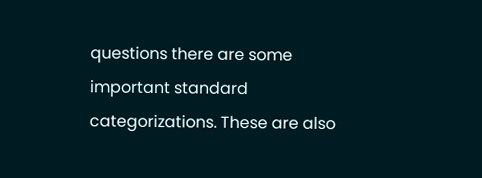questions there are some important standard categorizations. These are also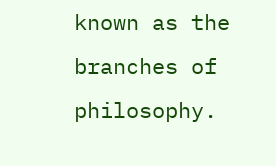known as the branches of philosophy.